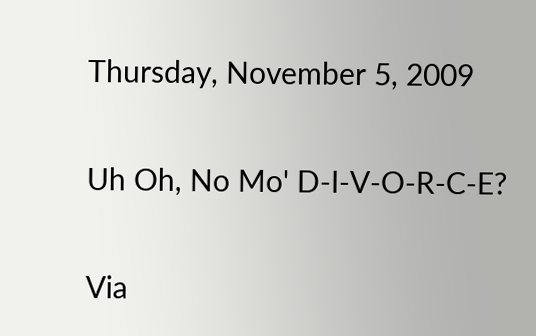Thursday, November 5, 2009

Uh Oh, No Mo' D-I-V-O-R-C-E?

Via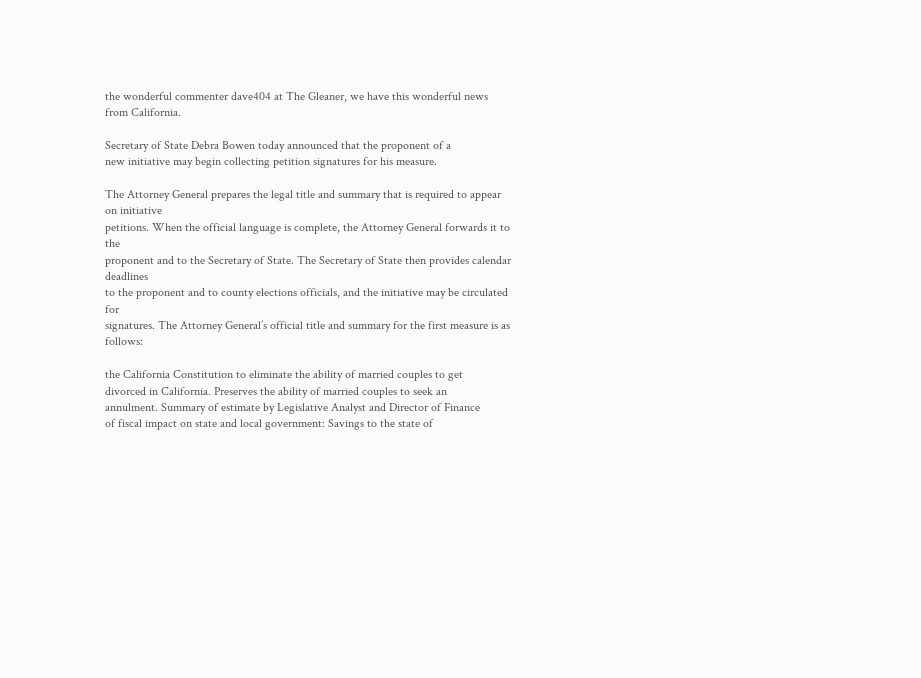the wonderful commenter dave404 at The Gleaner, we have this wonderful news from California.

Secretary of State Debra Bowen today announced that the proponent of a
new initiative may begin collecting petition signatures for his measure.

The Attorney General prepares the legal title and summary that is required to appear on initiative
petitions. When the official language is complete, the Attorney General forwards it to the
proponent and to the Secretary of State. The Secretary of State then provides calendar deadlines
to the proponent and to county elections officials, and the initiative may be circulated for
signatures. The Attorney General’s official title and summary for the first measure is as follows:

the California Constitution to eliminate the ability of married couples to get
divorced in California. Preserves the ability of married couples to seek an
annulment. Summary of estimate by Legislative Analyst and Director of Finance
of fiscal impact on state and local government: Savings to the state of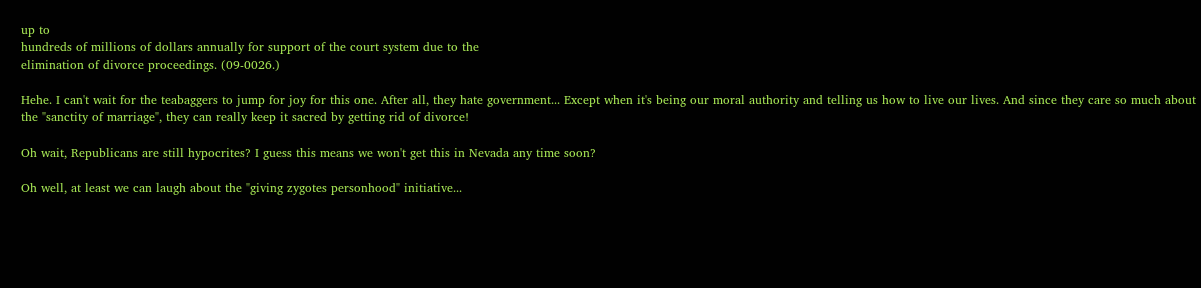up to
hundreds of millions of dollars annually for support of the court system due to the
elimination of divorce proceedings. (09-0026.)

Hehe. I can't wait for the teabaggers to jump for joy for this one. After all, they hate government... Except when it's being our moral authority and telling us how to live our lives. And since they care so much about the "sanctity of marriage", they can really keep it sacred by getting rid of divorce!

Oh wait, Republicans are still hypocrites? I guess this means we won't get this in Nevada any time soon?

Oh well, at least we can laugh about the "giving zygotes personhood" initiative...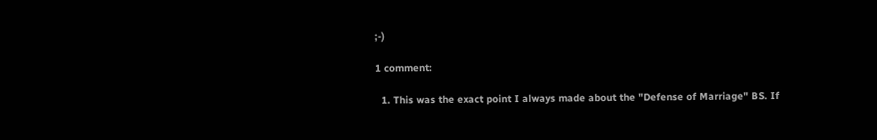;-)

1 comment:

  1. This was the exact point I always made about the "Defense of Marriage" BS. If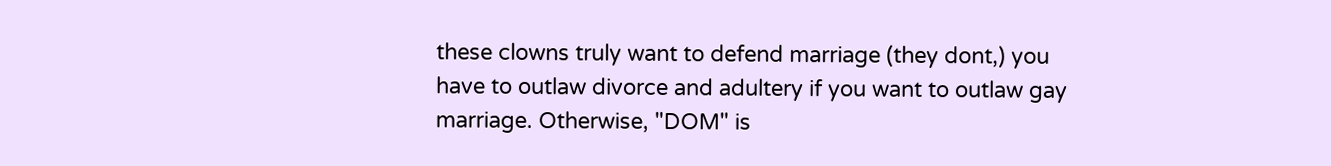these clowns truly want to defend marriage (they dont,) you have to outlaw divorce and adultery if you want to outlaw gay marriage. Otherwise, "DOM" is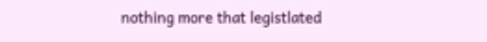nothing more that legistlated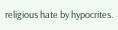religious hate by hypocrites.